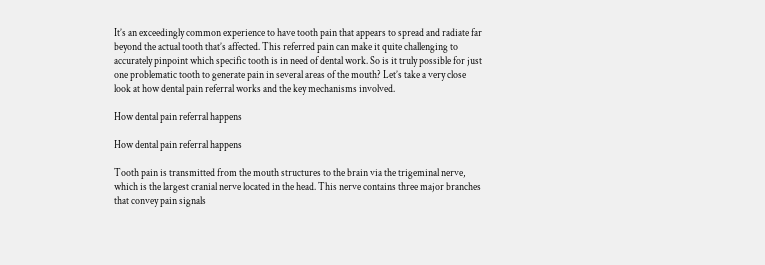It’s an exceedingly common experience to have tooth pain that appears to spread and radiate far beyond the actual tooth that’s affected. This referred pain can make it quite challenging to accurately pinpoint which specific tooth is in need of dental work. So is it truly possible for just one problematic tooth to generate pain in several areas of the mouth? Let’s take a very close look at how dental pain referral works and the key mechanisms involved.

How dental pain referral happens

How dental pain referral happens

Tooth pain is transmitted from the mouth structures to the brain via the trigeminal nerve, which is the largest cranial nerve located in the head. This nerve contains three major branches that convey pain signals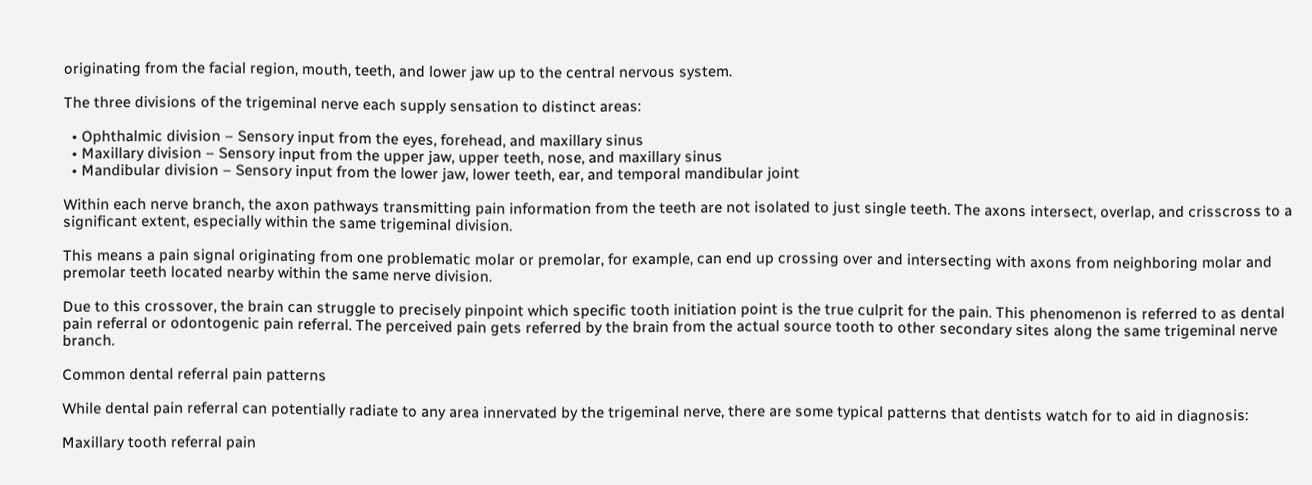originating from the facial region, mouth, teeth, and lower jaw up to the central nervous system.

The three divisions of the trigeminal nerve each supply sensation to distinct areas:

  • Ophthalmic division – Sensory input from the eyes, forehead, and maxillary sinus
  • Maxillary division – Sensory input from the upper jaw, upper teeth, nose, and maxillary sinus
  • Mandibular division – Sensory input from the lower jaw, lower teeth, ear, and temporal mandibular joint

Within each nerve branch, the axon pathways transmitting pain information from the teeth are not isolated to just single teeth. The axons intersect, overlap, and crisscross to a significant extent, especially within the same trigeminal division.

This means a pain signal originating from one problematic molar or premolar, for example, can end up crossing over and intersecting with axons from neighboring molar and premolar teeth located nearby within the same nerve division.

Due to this crossover, the brain can struggle to precisely pinpoint which specific tooth initiation point is the true culprit for the pain. This phenomenon is referred to as dental pain referral or odontogenic pain referral. The perceived pain gets referred by the brain from the actual source tooth to other secondary sites along the same trigeminal nerve branch.

Common dental referral pain patterns

While dental pain referral can potentially radiate to any area innervated by the trigeminal nerve, there are some typical patterns that dentists watch for to aid in diagnosis:

Maxillary tooth referral pain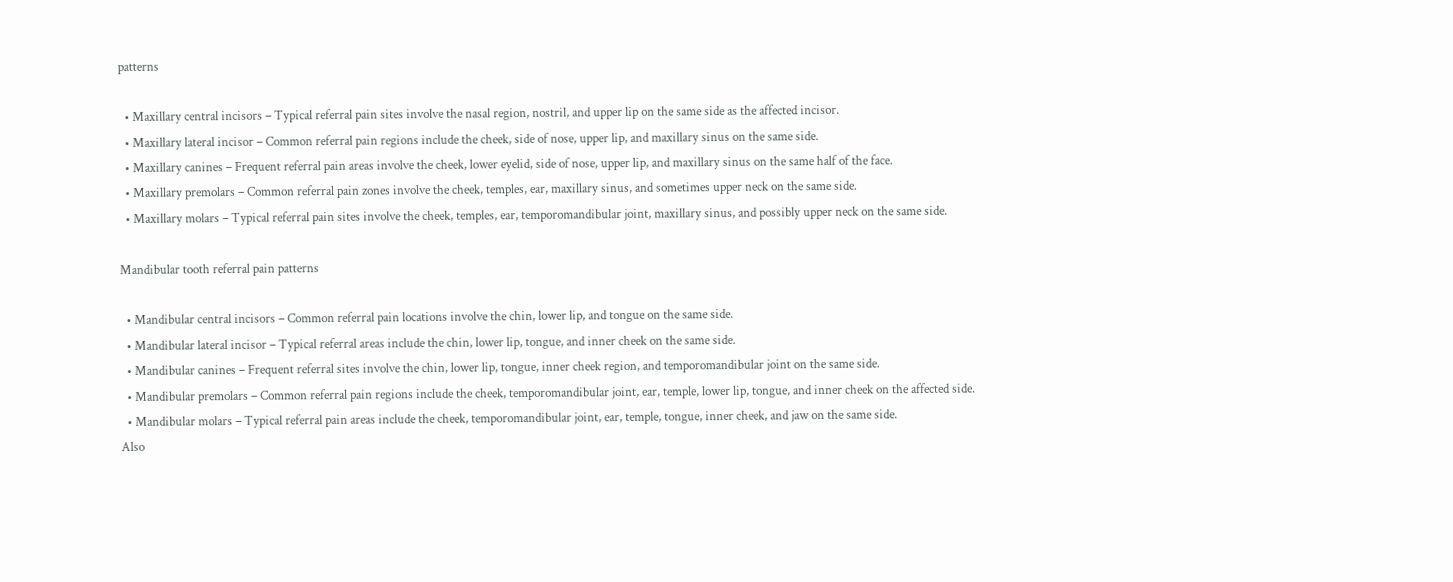patterns

  • Maxillary central incisors – Typical referral pain sites involve the nasal region, nostril, and upper lip on the same side as the affected incisor.
  • Maxillary lateral incisor – Common referral pain regions include the cheek, side of nose, upper lip, and maxillary sinus on the same side.
  • Maxillary canines – Frequent referral pain areas involve the cheek, lower eyelid, side of nose, upper lip, and maxillary sinus on the same half of the face.
  • Maxillary premolars – Common referral pain zones involve the cheek, temples, ear, maxillary sinus, and sometimes upper neck on the same side.
  • Maxillary molars – Typical referral pain sites involve the cheek, temples, ear, temporomandibular joint, maxillary sinus, and possibly upper neck on the same side.

Mandibular tooth referral pain patterns

  • Mandibular central incisors – Common referral pain locations involve the chin, lower lip, and tongue on the same side.
  • Mandibular lateral incisor – Typical referral areas include the chin, lower lip, tongue, and inner cheek on the same side.
  • Mandibular canines – Frequent referral sites involve the chin, lower lip, tongue, inner cheek region, and temporomandibular joint on the same side.
  • Mandibular premolars – Common referral pain regions include the cheek, temporomandibular joint, ear, temple, lower lip, tongue, and inner cheek on the affected side.
  • Mandibular molars – Typical referral pain areas include the cheek, temporomandibular joint, ear, temple, tongue, inner cheek, and jaw on the same side.
Also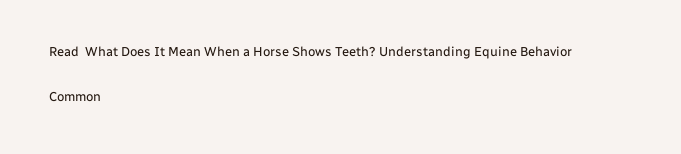Read  What Does It Mean When a Horse Shows Teeth? Understanding Equine Behavior

Common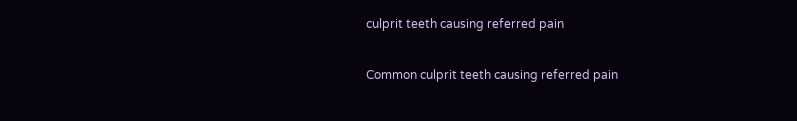culprit teeth causing referred pain

Common culprit teeth causing referred pain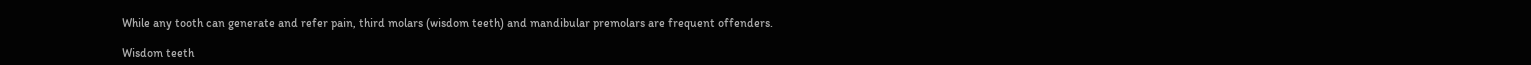While any tooth can generate and refer pain, third molars (wisdom teeth) and mandibular premolars are frequent offenders.

Wisdom teeth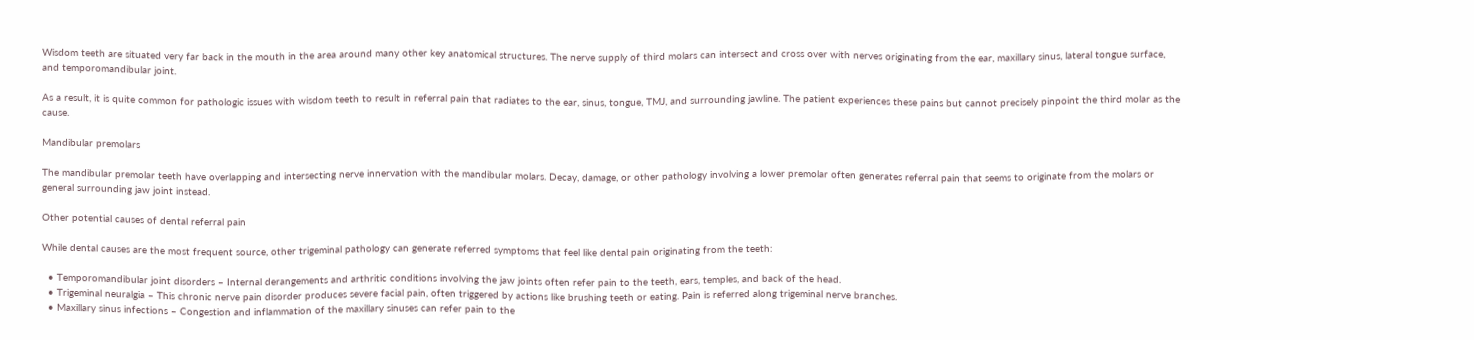Wisdom teeth are situated very far back in the mouth in the area around many other key anatomical structures. The nerve supply of third molars can intersect and cross over with nerves originating from the ear, maxillary sinus, lateral tongue surface, and temporomandibular joint.

As a result, it is quite common for pathologic issues with wisdom teeth to result in referral pain that radiates to the ear, sinus, tongue, TMJ, and surrounding jawline. The patient experiences these pains but cannot precisely pinpoint the third molar as the cause.

Mandibular premolars

The mandibular premolar teeth have overlapping and intersecting nerve innervation with the mandibular molars. Decay, damage, or other pathology involving a lower premolar often generates referral pain that seems to originate from the molars or general surrounding jaw joint instead.

Other potential causes of dental referral pain

While dental causes are the most frequent source, other trigeminal pathology can generate referred symptoms that feel like dental pain originating from the teeth:

  • Temporomandibular joint disorders – Internal derangements and arthritic conditions involving the jaw joints often refer pain to the teeth, ears, temples, and back of the head.
  • Trigeminal neuralgia – This chronic nerve pain disorder produces severe facial pain, often triggered by actions like brushing teeth or eating. Pain is referred along trigeminal nerve branches.
  • Maxillary sinus infections – Congestion and inflammation of the maxillary sinuses can refer pain to the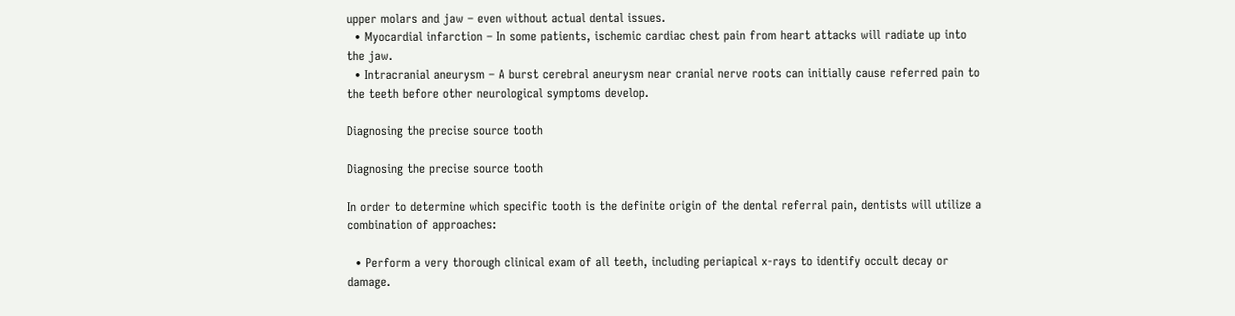upper molars and jaw – even without actual dental issues.
  • Myocardial infarction – In some patients, ischemic cardiac chest pain from heart attacks will radiate up into the jaw.
  • Intracranial aneurysm – A burst cerebral aneurysm near cranial nerve roots can initially cause referred pain to the teeth before other neurological symptoms develop.

Diagnosing the precise source tooth

Diagnosing the precise source tooth

In order to determine which specific tooth is the definite origin of the dental referral pain, dentists will utilize a combination of approaches:

  • Perform a very thorough clinical exam of all teeth, including periapical x-rays to identify occult decay or damage.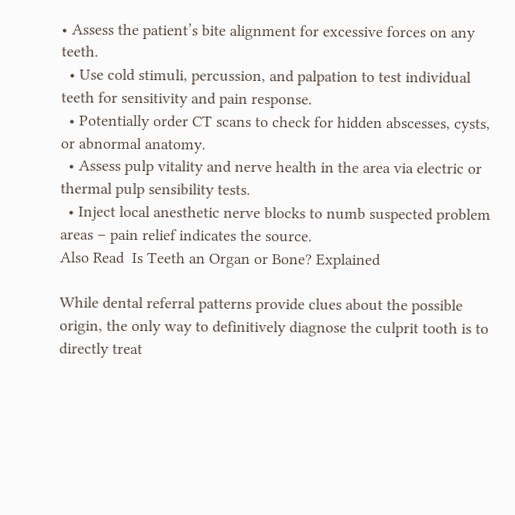• Assess the patient’s bite alignment for excessive forces on any teeth.
  • Use cold stimuli, percussion, and palpation to test individual teeth for sensitivity and pain response.
  • Potentially order CT scans to check for hidden abscesses, cysts, or abnormal anatomy.
  • Assess pulp vitality and nerve health in the area via electric or thermal pulp sensibility tests.
  • Inject local anesthetic nerve blocks to numb suspected problem areas – pain relief indicates the source.
Also Read  Is Teeth an Organ or Bone? Explained

While dental referral patterns provide clues about the possible origin, the only way to definitively diagnose the culprit tooth is to directly treat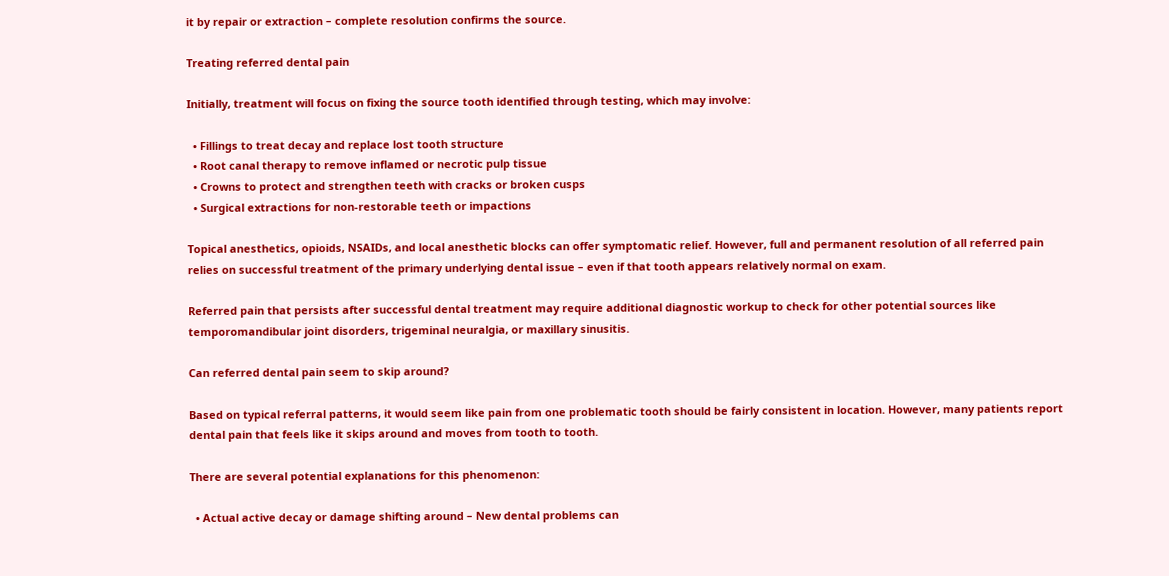it by repair or extraction – complete resolution confirms the source.

Treating referred dental pain

Initially, treatment will focus on fixing the source tooth identified through testing, which may involve:

  • Fillings to treat decay and replace lost tooth structure
  • Root canal therapy to remove inflamed or necrotic pulp tissue
  • Crowns to protect and strengthen teeth with cracks or broken cusps
  • Surgical extractions for non-restorable teeth or impactions

Topical anesthetics, opioids, NSAIDs, and local anesthetic blocks can offer symptomatic relief. However, full and permanent resolution of all referred pain relies on successful treatment of the primary underlying dental issue – even if that tooth appears relatively normal on exam.

Referred pain that persists after successful dental treatment may require additional diagnostic workup to check for other potential sources like temporomandibular joint disorders, trigeminal neuralgia, or maxillary sinusitis.

Can referred dental pain seem to skip around?

Based on typical referral patterns, it would seem like pain from one problematic tooth should be fairly consistent in location. However, many patients report dental pain that feels like it skips around and moves from tooth to tooth.

There are several potential explanations for this phenomenon:

  • Actual active decay or damage shifting around – New dental problems can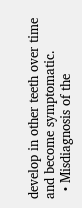develop in other teeth over time and become symptomatic.
  • Misdiagnosis of the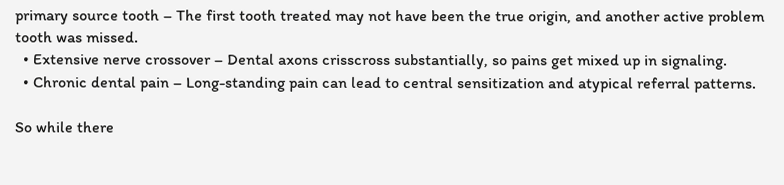primary source tooth – The first tooth treated may not have been the true origin, and another active problem tooth was missed.
  • Extensive nerve crossover – Dental axons crisscross substantially, so pains get mixed up in signaling.
  • Chronic dental pain – Long-standing pain can lead to central sensitization and atypical referral patterns.

So while there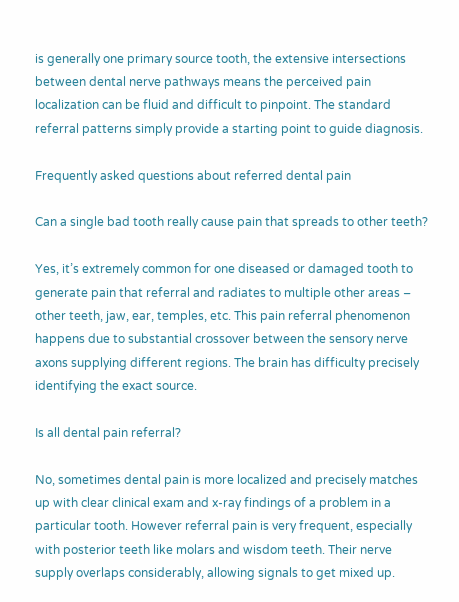is generally one primary source tooth, the extensive intersections between dental nerve pathways means the perceived pain localization can be fluid and difficult to pinpoint. The standard referral patterns simply provide a starting point to guide diagnosis.

Frequently asked questions about referred dental pain

Can a single bad tooth really cause pain that spreads to other teeth?

Yes, it’s extremely common for one diseased or damaged tooth to generate pain that referral and radiates to multiple other areas – other teeth, jaw, ear, temples, etc. This pain referral phenomenon happens due to substantial crossover between the sensory nerve axons supplying different regions. The brain has difficulty precisely identifying the exact source.

Is all dental pain referral?

No, sometimes dental pain is more localized and precisely matches up with clear clinical exam and x-ray findings of a problem in a particular tooth. However referral pain is very frequent, especially with posterior teeth like molars and wisdom teeth. Their nerve supply overlaps considerably, allowing signals to get mixed up.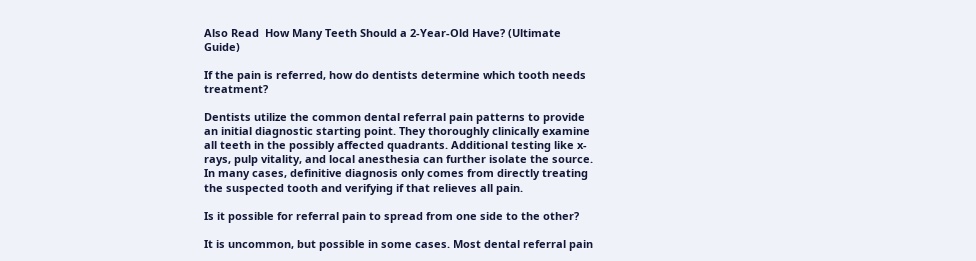Also Read  How Many Teeth Should a 2-Year-Old Have? (Ultimate Guide)

If the pain is referred, how do dentists determine which tooth needs treatment?

Dentists utilize the common dental referral pain patterns to provide an initial diagnostic starting point. They thoroughly clinically examine all teeth in the possibly affected quadrants. Additional testing like x-rays, pulp vitality, and local anesthesia can further isolate the source. In many cases, definitive diagnosis only comes from directly treating the suspected tooth and verifying if that relieves all pain.

Is it possible for referral pain to spread from one side to the other?

It is uncommon, but possible in some cases. Most dental referral pain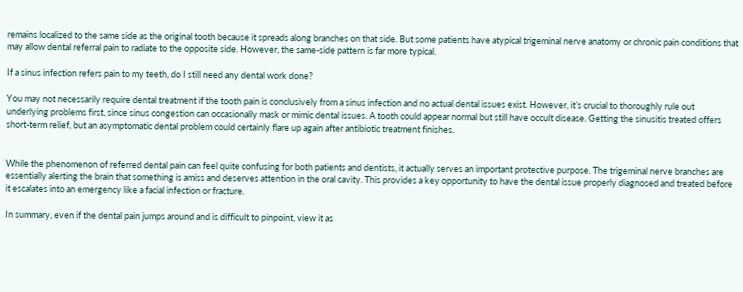remains localized to the same side as the original tooth because it spreads along branches on that side. But some patients have atypical trigeminal nerve anatomy or chronic pain conditions that may allow dental referral pain to radiate to the opposite side. However, the same-side pattern is far more typical.

If a sinus infection refers pain to my teeth, do I still need any dental work done?

You may not necessarily require dental treatment if the tooth pain is conclusively from a sinus infection and no actual dental issues exist. However, it’s crucial to thoroughly rule out underlying problems first, since sinus congestion can occasionally mask or mimic dental issues. A tooth could appear normal but still have occult disease. Getting the sinusitis treated offers short-term relief, but an asymptomatic dental problem could certainly flare up again after antibiotic treatment finishes.


While the phenomenon of referred dental pain can feel quite confusing for both patients and dentists, it actually serves an important protective purpose. The trigeminal nerve branches are essentially alerting the brain that something is amiss and deserves attention in the oral cavity. This provides a key opportunity to have the dental issue properly diagnosed and treated before it escalates into an emergency like a facial infection or fracture.

In summary, even if the dental pain jumps around and is difficult to pinpoint, view it as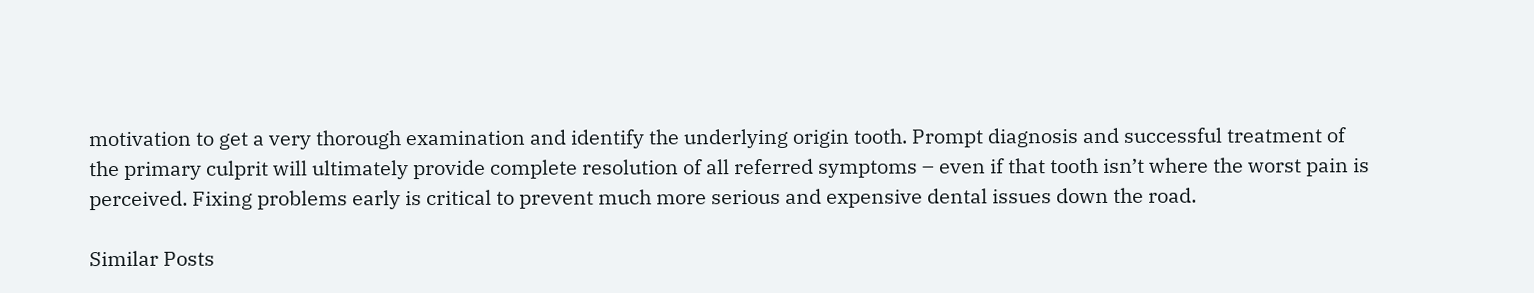motivation to get a very thorough examination and identify the underlying origin tooth. Prompt diagnosis and successful treatment of the primary culprit will ultimately provide complete resolution of all referred symptoms – even if that tooth isn’t where the worst pain is perceived. Fixing problems early is critical to prevent much more serious and expensive dental issues down the road.

Similar Posts